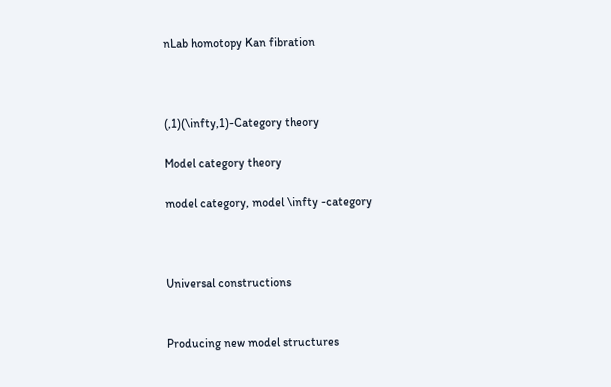nLab homotopy Kan fibration



(,1)(\infty,1)-Category theory

Model category theory

model category, model \infty -category



Universal constructions


Producing new model structures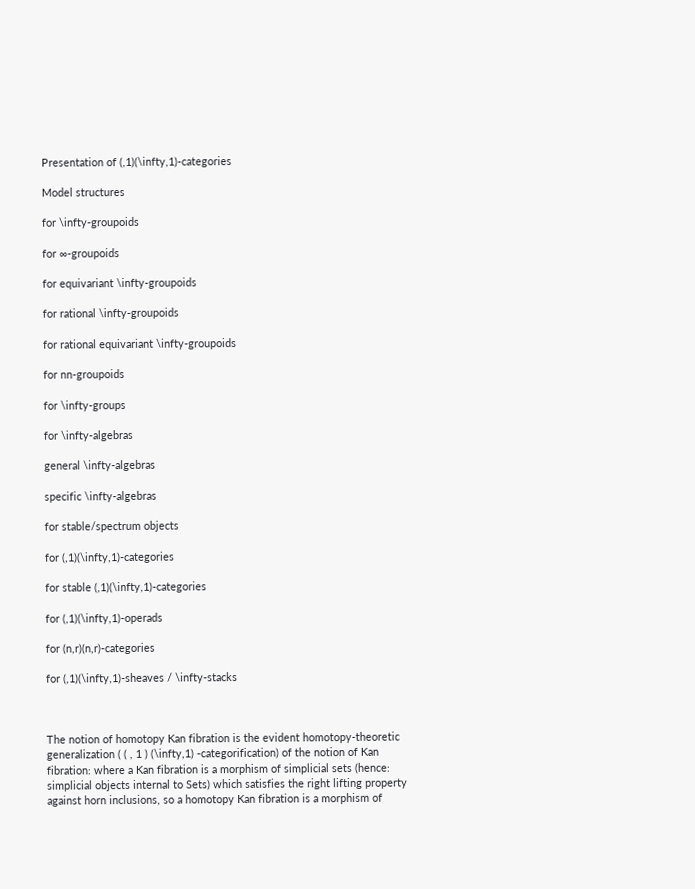Presentation of (,1)(\infty,1)-categories

Model structures

for \infty-groupoids

for ∞-groupoids

for equivariant \infty-groupoids

for rational \infty-groupoids

for rational equivariant \infty-groupoids

for nn-groupoids

for \infty-groups

for \infty-algebras

general \infty-algebras

specific \infty-algebras

for stable/spectrum objects

for (,1)(\infty,1)-categories

for stable (,1)(\infty,1)-categories

for (,1)(\infty,1)-operads

for (n,r)(n,r)-categories

for (,1)(\infty,1)-sheaves / \infty-stacks



The notion of homotopy Kan fibration is the evident homotopy-theoretic generalization ( ( , 1 ) (\infty,1) -categorification) of the notion of Kan fibration: where a Kan fibration is a morphism of simplicial sets (hence: simplicial objects internal to Sets) which satisfies the right lifting property against horn inclusions, so a homotopy Kan fibration is a morphism of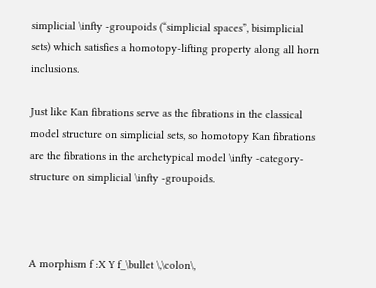simplicial \infty -groupoids (“simplicial spaces”, bisimplicial sets) which satisfies a homotopy-lifting property along all horn inclusions.

Just like Kan fibrations serve as the fibrations in the classical model structure on simplicial sets, so homotopy Kan fibrations are the fibrations in the archetypical model \infty -category-structure on simplicial \infty -groupoids.



A morphism f :X Y f_\bullet \,\colon\,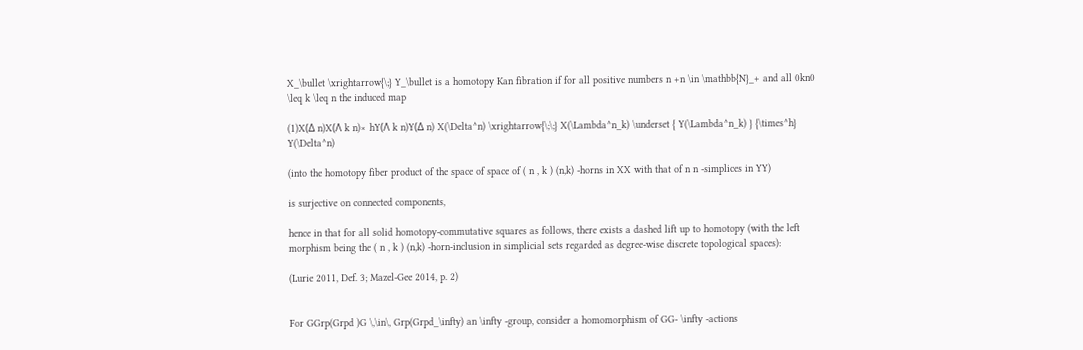X_\bullet \xrightarrow{\;} Y_\bullet is a homotopy Kan fibration if for all positive numbers n +n \in \mathbb{N}_+ and all 0kn0 \leq k \leq n the induced map

(1)X(Δ n)X(Λ k n)× hY(Λ k n)Y(Δ n) X(\Delta^n) \xrightarrow{\;\;} X(\Lambda^n_k) \underset { Y(\Lambda^n_k) } {\times^h} Y(\Delta^n)

(into the homotopy fiber product of the space of space of ( n , k ) (n,k) -horns in XX with that of n n -simplices in YY)

is surjective on connected components,

hence in that for all solid homotopy-commutative squares as follows, there exists a dashed lift up to homotopy (with the left morphism being the ( n , k ) (n,k) -horn-inclusion in simplicial sets regarded as degree-wise discrete topological spaces):

(Lurie 2011, Def. 3; Mazel-Gee 2014, p. 2)


For GGrp(Grpd )G \,\in\, Grp(Grpd_\infty) an \infty -group, consider a homomorphism of GG- \infty -actions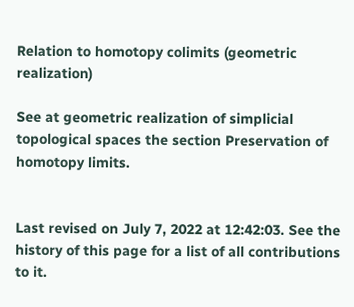Relation to homotopy colimits (geometric realization)

See at geometric realization of simplicial topological spaces the section Preservation of homotopy limits.


Last revised on July 7, 2022 at 12:42:03. See the history of this page for a list of all contributions to it.